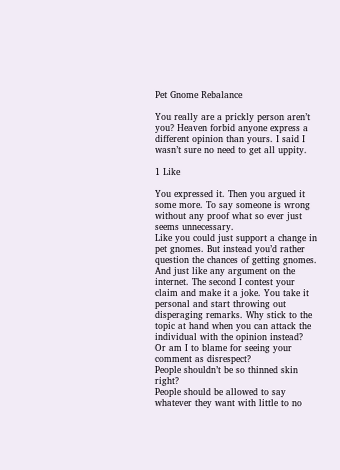Pet Gnome Rebalance

You really are a prickly person aren’t you? Heaven forbid anyone express a different opinion than yours. I said I wasn’t sure no need to get all uppity.

1 Like

You expressed it. Then you argued it some more. To say someone is wrong without any proof what so ever just seems unnecessary.
Like you could just support a change in pet gnomes. But instead you’d rather question the chances of getting gnomes.
And just like any argument on the internet. The second I contest your claim and make it a joke. You take it personal and start throwing out disperaging remarks. Why stick to the topic at hand when you can attack the individual with the opinion instead?
Or am I to blame for seeing your comment as disrespect?
People shouldn’t be so thinned skin right?
People should be allowed to say whatever they want with little to no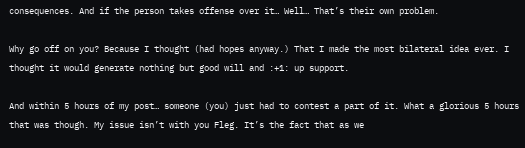consequences. And if the person takes offense over it… Well… That’s their own problem.

Why go off on you? Because I thought (had hopes anyway.) That I made the most bilateral idea ever. I thought it would generate nothing but good will and :+1: up support.

And within 5 hours of my post… someone (you) just had to contest a part of it. What a glorious 5 hours that was though. My issue isn’t with you Fleg. It’s the fact that as we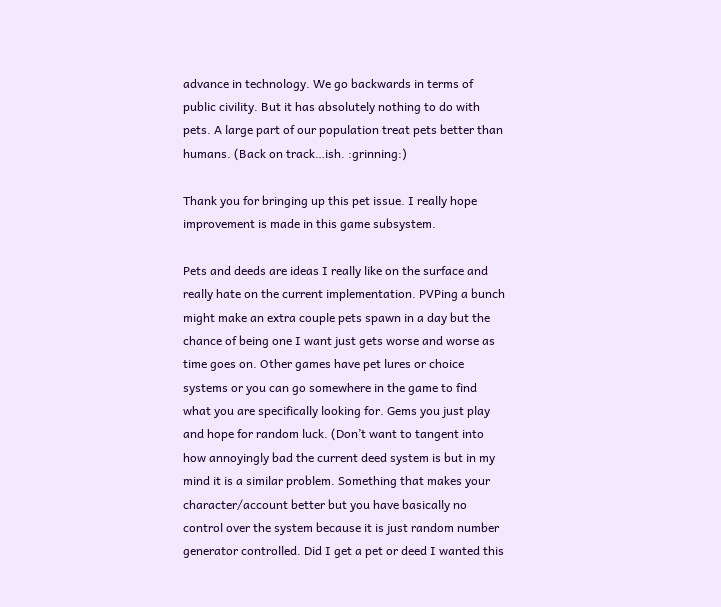advance in technology. We go backwards in terms of public civility. But it has absolutely nothing to do with pets. A large part of our population treat pets better than humans. (Back on track…ish. :grinning:)

Thank you for bringing up this pet issue. I really hope improvement is made in this game subsystem.

Pets and deeds are ideas I really like on the surface and really hate on the current implementation. PVPing a bunch might make an extra couple pets spawn in a day but the chance of being one I want just gets worse and worse as time goes on. Other games have pet lures or choice systems or you can go somewhere in the game to find what you are specifically looking for. Gems you just play and hope for random luck. (Don’t want to tangent into how annoyingly bad the current deed system is but in my mind it is a similar problem. Something that makes your character/account better but you have basically no control over the system because it is just random number generator controlled. Did I get a pet or deed I wanted this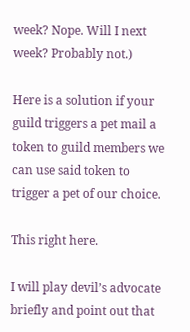week? Nope. Will I next week? Probably not.)

Here is a solution if your guild triggers a pet mail a token to guild members we can use said token to trigger a pet of our choice.

This right here.

I will play devil’s advocate briefly and point out that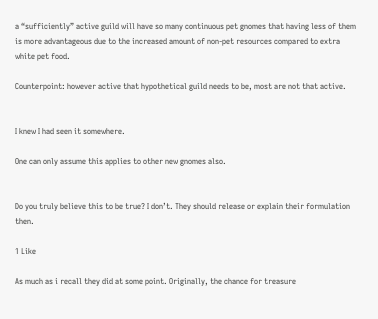a “sufficiently” active guild will have so many continuous pet gnomes that having less of them is more advantageous due to the increased amount of non-pet resources compared to extra white pet food.

Counterpoint: however active that hypothetical guild needs to be, most are not that active.


I knew I had seen it somewhere.

One can only assume this applies to other new gnomes also.


Do you truly believe this to be true? I don’t. They should release or explain their formulation then.

1 Like

As much as i recall they did at some point. Originally, the chance for treasure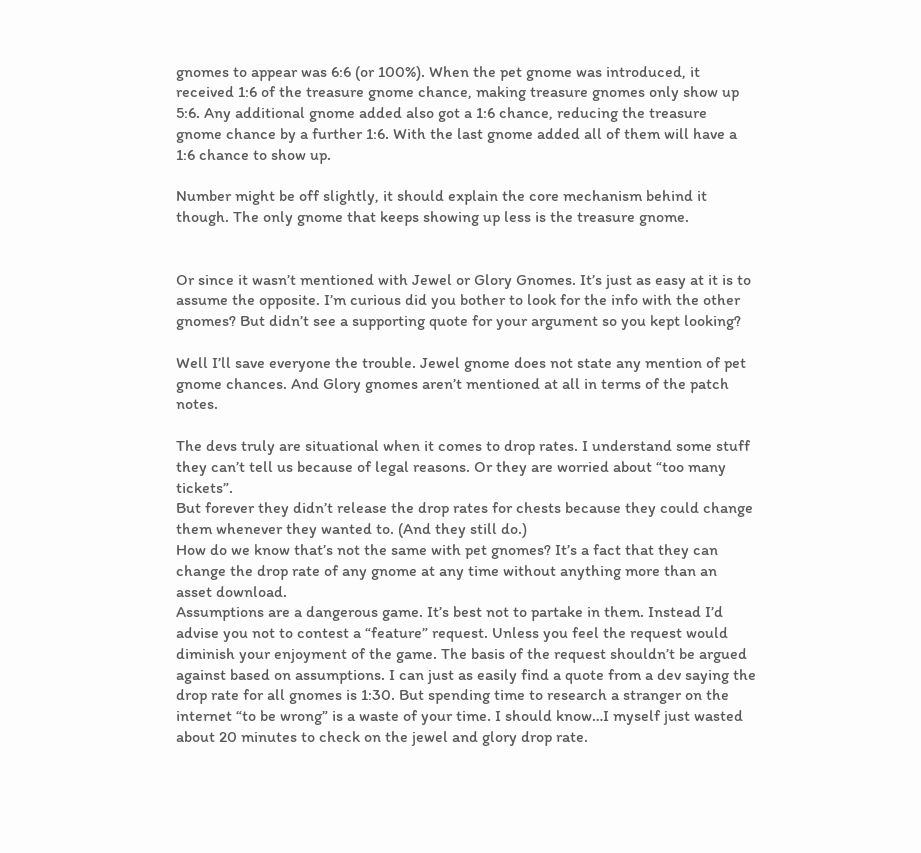gnomes to appear was 6:6 (or 100%). When the pet gnome was introduced, it received 1:6 of the treasure gnome chance, making treasure gnomes only show up 5:6. Any additional gnome added also got a 1:6 chance, reducing the treasure gnome chance by a further 1:6. With the last gnome added all of them will have a 1:6 chance to show up.

Number might be off slightly, it should explain the core mechanism behind it though. The only gnome that keeps showing up less is the treasure gnome.


Or since it wasn’t mentioned with Jewel or Glory Gnomes. It’s just as easy at it is to assume the opposite. I’m curious did you bother to look for the info with the other gnomes? But didn’t see a supporting quote for your argument so you kept looking?

Well I’ll save everyone the trouble. Jewel gnome does not state any mention of pet gnome chances. And Glory gnomes aren’t mentioned at all in terms of the patch notes.

The devs truly are situational when it comes to drop rates. I understand some stuff they can’t tell us because of legal reasons. Or they are worried about “too many tickets”.
But forever they didn’t release the drop rates for chests because they could change them whenever they wanted to. (And they still do.)
How do we know that’s not the same with pet gnomes? It’s a fact that they can change the drop rate of any gnome at any time without anything more than an asset download.
Assumptions are a dangerous game. It’s best not to partake in them. Instead I’d advise you not to contest a “feature” request. Unless you feel the request would diminish your enjoyment of the game. The basis of the request shouldn’t be argued against based on assumptions. I can just as easily find a quote from a dev saying the drop rate for all gnomes is 1:30. But spending time to research a stranger on the internet “to be wrong” is a waste of your time. I should know…I myself just wasted about 20 minutes to check on the jewel and glory drop rate.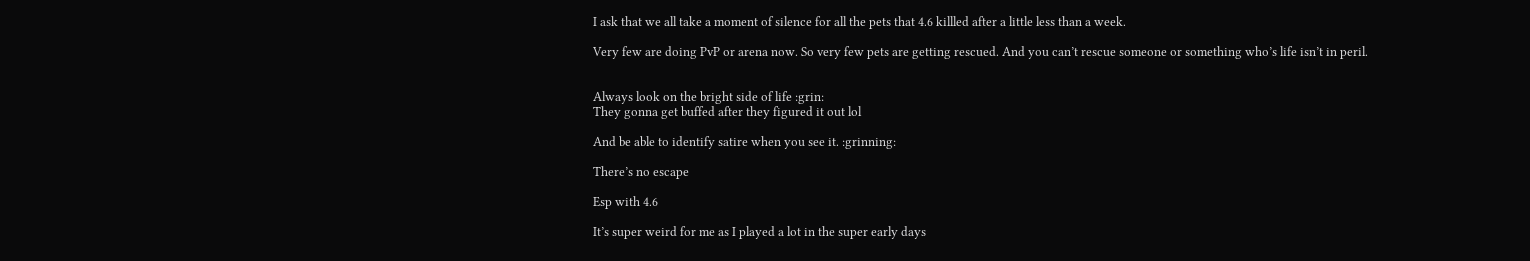I ask that we all take a moment of silence for all the pets that 4.6 killled after a little less than a week.

Very few are doing PvP or arena now. So very few pets are getting rescued. And you can’t rescue someone or something who’s life isn’t in peril.


Always look on the bright side of life :grin:
They gonna get buffed after they figured it out lol

And be able to identify satire when you see it. :grinning:

There’s no escape

Esp with 4.6

It’s super weird for me as I played a lot in the super early days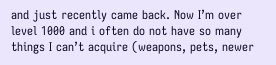and just recently came back. Now I’m over level 1000 and i often do not have so many things I can’t acquire (weapons, pets, newer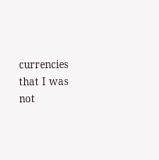currencies that I was not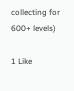collecting for 600+ levels)

1 Like